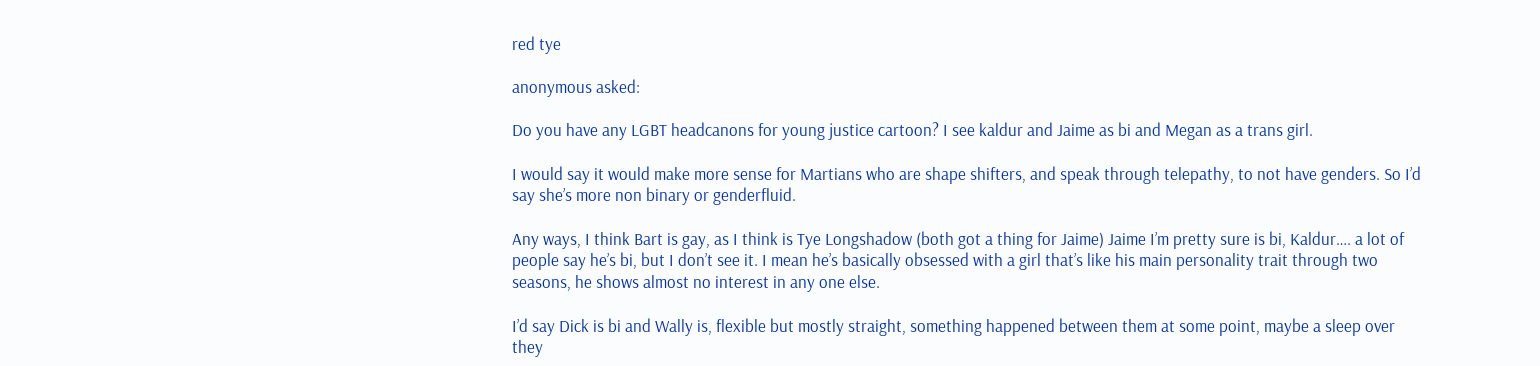red tye

anonymous asked:

Do you have any LGBT headcanons for young justice cartoon? I see kaldur and Jaime as bi and Megan as a trans girl.

I would say it would make more sense for Martians who are shape shifters, and speak through telepathy, to not have genders. So I’d say she’s more non binary or genderfluid.

Any ways, I think Bart is gay, as I think is Tye Longshadow (both got a thing for Jaime) Jaime I’m pretty sure is bi, Kaldur…. a lot of people say he’s bi, but I don’t see it. I mean he’s basically obsessed with a girl that’s like his main personality trait through two seasons, he shows almost no interest in any one else.

I’d say Dick is bi and Wally is, flexible but mostly straight, something happened between them at some point, maybe a sleep over they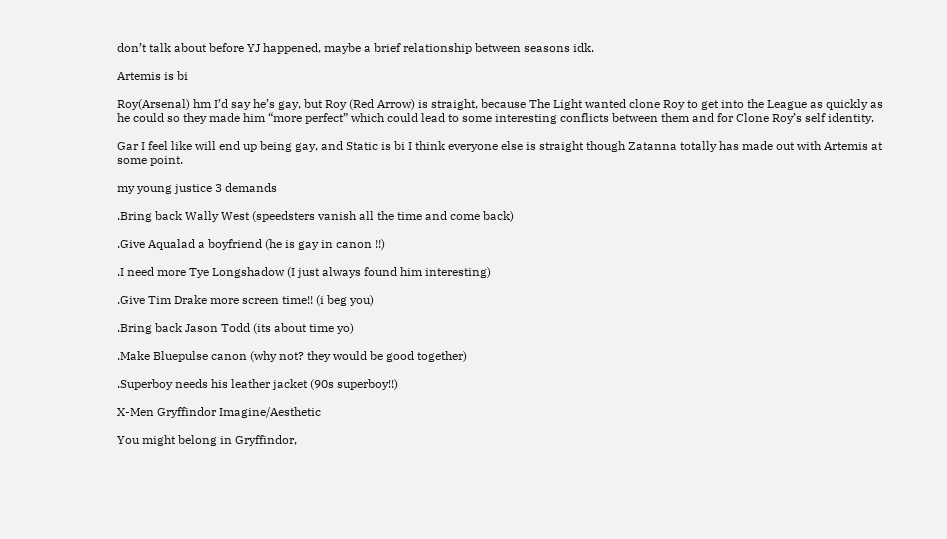don’t talk about before YJ happened, maybe a brief relationship between seasons idk.

Artemis is bi

Roy(Arsenal) hm I’d say he’s gay, but Roy (Red Arrow) is straight, because The Light wanted clone Roy to get into the League as quickly as he could so they made him “more perfect” which could lead to some interesting conflicts between them and for Clone Roy’s self identity.

Gar I feel like will end up being gay, and Static is bi I think everyone else is straight though Zatanna totally has made out with Artemis at some point.

my young justice 3 demands

.Bring back Wally West (speedsters vanish all the time and come back)

.Give Aqualad a boyfriend (he is gay in canon !!)

.I need more Tye Longshadow (I just always found him interesting)

.Give Tim Drake more screen time!! (i beg you)

.Bring back Jason Todd (its about time yo)

.Make Bluepulse canon (why not? they would be good together)

.Superboy needs his leather jacket (90s superboy!!)

X-Men Gryffindor Imagine/Aesthetic

You might belong in Gryffindor,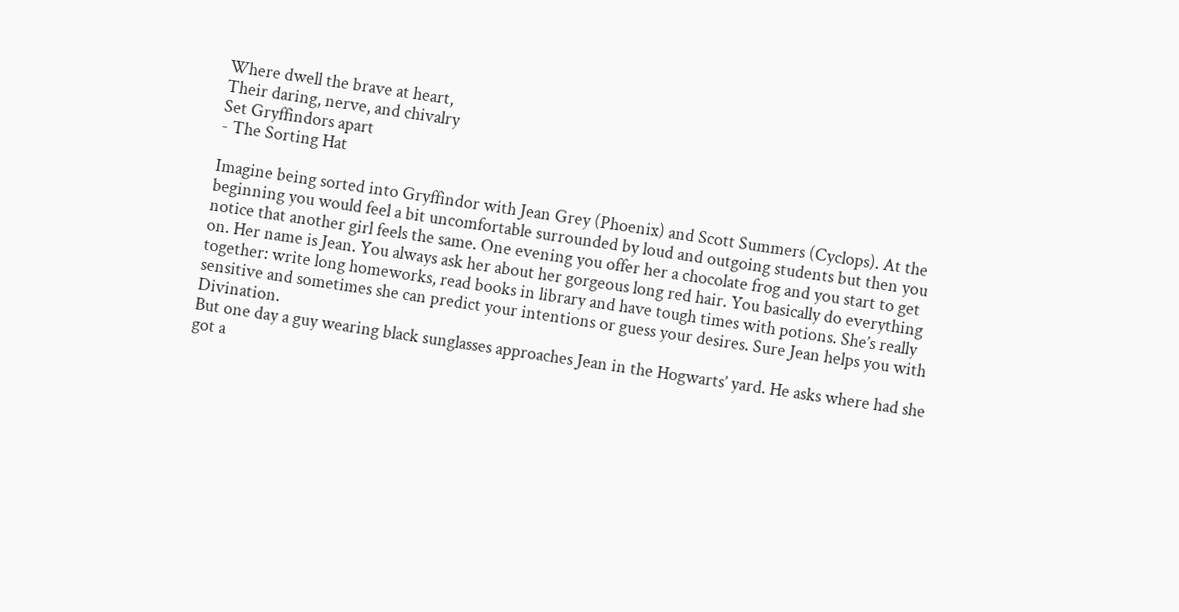Where dwell the brave at heart,
Their daring, nerve, and chivalry
Set Gryffindors apart
- The Sorting Hat

Imagine being sorted into Gryffindor with Jean Grey (Phoenix) and Scott Summers (Cyclops). At the beginning you would feel a bit uncomfortable surrounded by loud and outgoing students but then you notice that another girl feels the same. One evening you offer her a chocolate frog and you start to get on. Her name is Jean. You always ask her about her gorgeous long red hair. You basically do everything together: write long homeworks, read books in library and have tough times with potions. She’s really sensitive and sometimes she can predict your intentions or guess your desires. Sure Jean helps you with Divination.
But one day a guy wearing black sunglasses approaches Jean in the Hogwarts’ yard. He asks where had she got a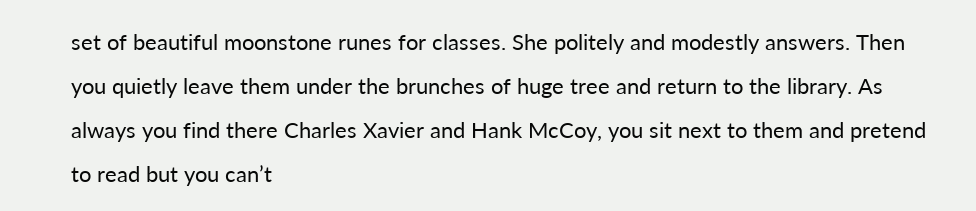set of beautiful moonstone runes for classes. She politely and modestly answers. Then you quietly leave them under the brunches of huge tree and return to the library. As always you find there Charles Xavier and Hank McCoy, you sit next to them and pretend to read but you can’t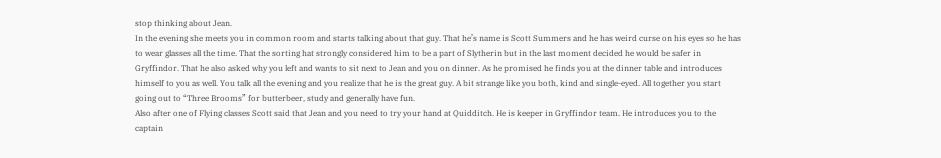stop thinking about Jean.
In the evening she meets you in common room and starts talking about that guy. That he’s name is Scott Summers and he has weird curse on his eyes so he has to wear glasses all the time. That the sorting hat strongly considered him to be a part of Slytherin but in the last moment decided he would be safer in Gryffindor. That he also asked why you left and wants to sit next to Jean and you on dinner. As he promised he finds you at the dinner table and introduces himself to you as well. You talk all the evening and you realize that he is the great guy. A bit strange like you both, kind and single-eyed. All together you start going out to “Three Brooms” for butterbeer, study and generally have fun.
Also after one of Flying classes Scott said that Jean and you need to try your hand at Quidditch. He is keeper in Gryffindor team. He introduces you to the captain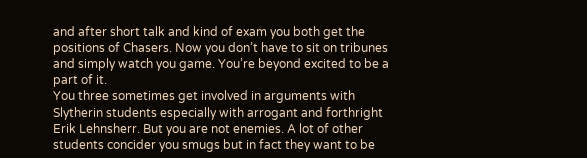and after short talk and kind of exam you both get the positions of Chasers. Now you don’t have to sit on tribunes and simply watch you game. You’re beyond excited to be a part of it.
You three sometimes get involved in arguments with Slytherin students especially with arrogant and forthright Erik Lehnsherr. But you are not enemies. A lot of other students concider you smugs but in fact they want to be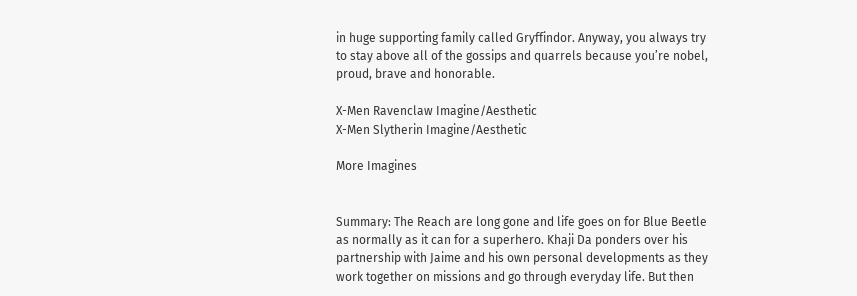in huge supporting family called Gryffindor. Anyway, you always try to stay above all of the gossips and quarrels because you’re nobel, proud, brave and honorable.

X-Men Ravenclaw Imagine/Aesthetic
X-Men Slytherin Imagine/Aesthetic

More Imagines


Summary: The Reach are long gone and life goes on for Blue Beetle as normally as it can for a superhero. Khaji Da ponders over his partnership with Jaime and his own personal developments as they work together on missions and go through everyday life. But then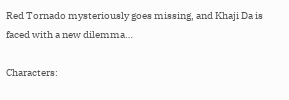Red Tornado mysteriously goes missing, and Khaji Da is faced with a new dilemma…

Characters: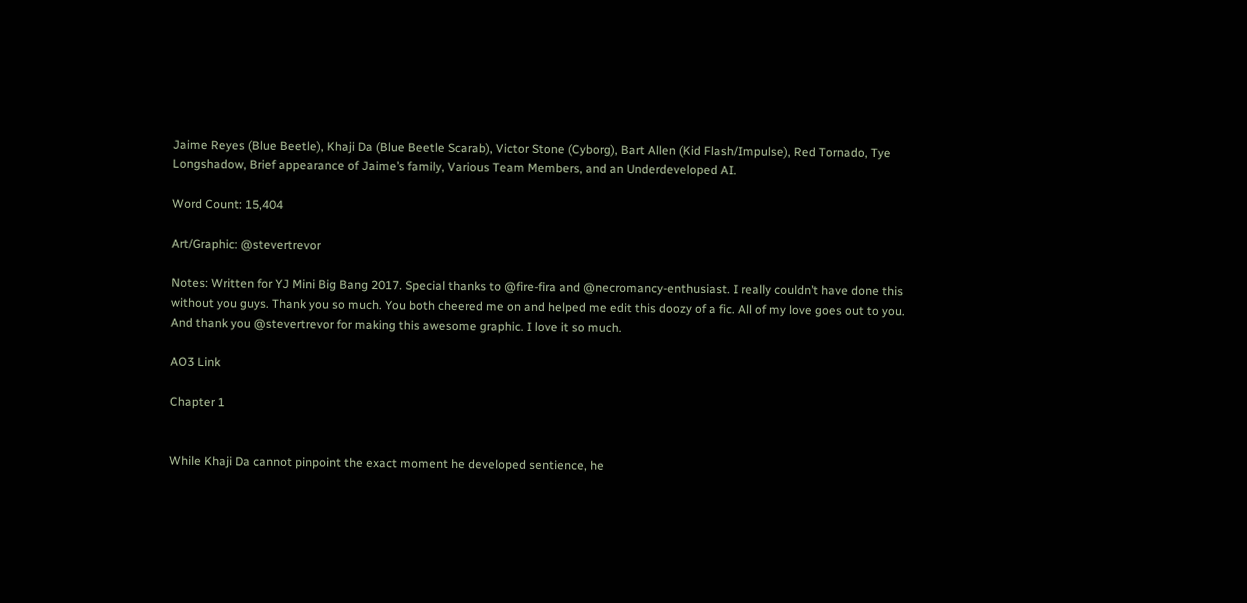Jaime Reyes (Blue Beetle), Khaji Da (Blue Beetle Scarab), Victor Stone (Cyborg), Bart Allen (Kid Flash/Impulse), Red Tornado, Tye Longshadow, Brief appearance of Jaime’s family, Various Team Members, and an Underdeveloped AI.

Word Count: 15,404

Art/Graphic: @stevertrevor

Notes: Written for YJ Mini Big Bang 2017. Special thanks to @fire-fira and @necromancy-enthusiast. I really couldn’t have done this without you guys. Thank you so much. You both cheered me on and helped me edit this doozy of a fic. All of my love goes out to you. And thank you @stevertrevor for making this awesome graphic. I love it so much.

AO3 Link

Chapter 1


While Khaji Da cannot pinpoint the exact moment he developed sentience, he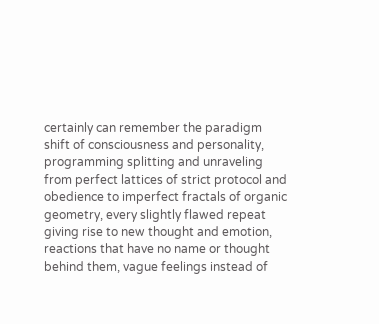certainly can remember the paradigm shift of consciousness and personality, programming splitting and unraveling from perfect lattices of strict protocol and obedience to imperfect fractals of organic geometry, every slightly flawed repeat giving rise to new thought and emotion, reactions that have no name or thought behind them, vague feelings instead of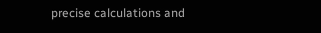precise calculations and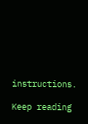instructions.

Keep reading